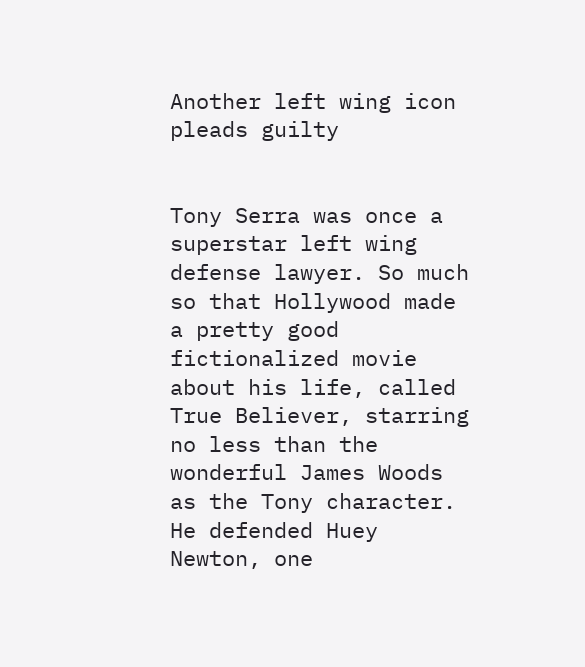Another left wing icon pleads guilty


Tony Serra was once a superstar left wing defense lawyer. So much so that Hollywood made a pretty good fictionalized movie about his life, called True Believer, starring no less than the wonderful James Woods as the Tony character. He defended Huey Newton, one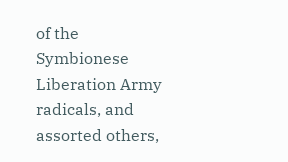of the Symbionese Liberation Army radicals, and assorted others,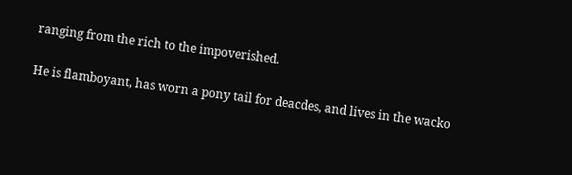ranging from the rich to the impoverished.

He is flamboyant, has worn a pony tail for deacdes, and lives in the wacko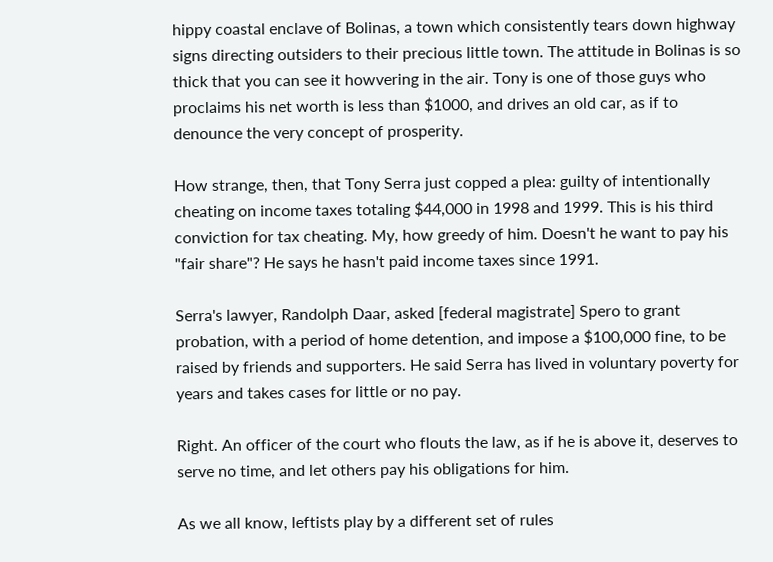hippy coastal enclave of Bolinas, a town which consistently tears down highway signs directing outsiders to their precious little town. The attitude in Bolinas is so thick that you can see it howvering in the air. Tony is one of those guys who proclaims his net worth is less than $1000, and drives an old car, as if to denounce the very concept of prosperity.

How strange, then, that Tony Serra just copped a plea: guilty of intentionally cheating on income taxes totaling $44,000 in 1998 and 1999. This is his third conviction for tax cheating. My, how greedy of him. Doesn't he want to pay his "fair share"? He says he hasn't paid income taxes since 1991.

Serra's lawyer, Randolph Daar, asked [federal magistrate] Spero to grant probation, with a period of home detention, and impose a $100,000 fine, to be raised by friends and supporters. He said Serra has lived in voluntary poverty for years and takes cases for little or no pay.

Right. An officer of the court who flouts the law, as if he is above it, deserves to serve no time, and let others pay his obligations for him.

As we all know, leftists play by a different set of rules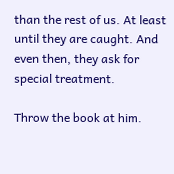than the rest of us. At least until they are caught. And even then, they ask for special treatment.

Throw the book at him.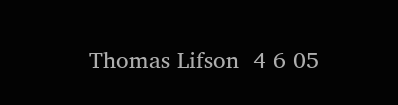Thomas Lifson  4 6 05